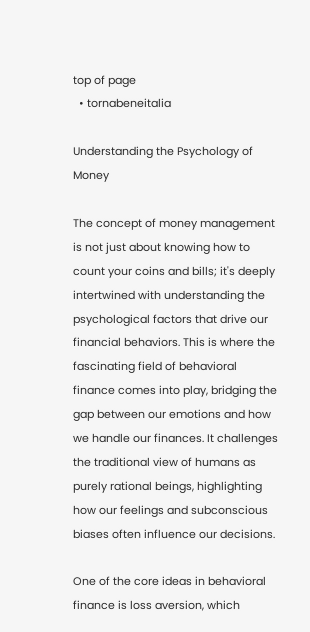top of page
  • tornabeneitalia

Understanding the Psychology of Money

The concept of money management is not just about knowing how to count your coins and bills; it's deeply intertwined with understanding the psychological factors that drive our financial behaviors. This is where the fascinating field of behavioral finance comes into play, bridging the gap between our emotions and how we handle our finances. It challenges the traditional view of humans as purely rational beings, highlighting how our feelings and subconscious biases often influence our decisions.

One of the core ideas in behavioral finance is loss aversion, which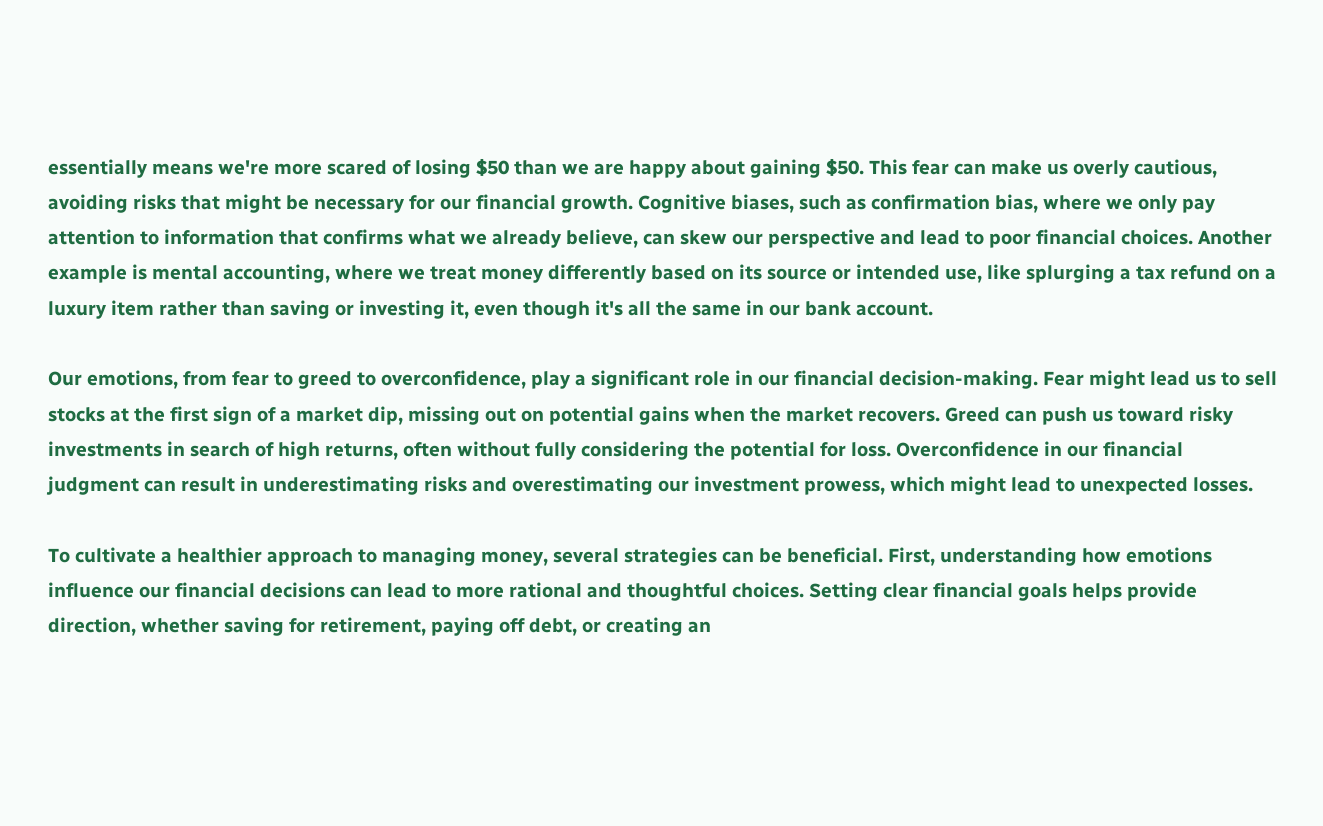essentially means we're more scared of losing $50 than we are happy about gaining $50. This fear can make us overly cautious, avoiding risks that might be necessary for our financial growth. Cognitive biases, such as confirmation bias, where we only pay attention to information that confirms what we already believe, can skew our perspective and lead to poor financial choices. Another example is mental accounting, where we treat money differently based on its source or intended use, like splurging a tax refund on a luxury item rather than saving or investing it, even though it's all the same in our bank account.

Our emotions, from fear to greed to overconfidence, play a significant role in our financial decision-making. Fear might lead us to sell stocks at the first sign of a market dip, missing out on potential gains when the market recovers. Greed can push us toward risky investments in search of high returns, often without fully considering the potential for loss. Overconfidence in our financial judgment can result in underestimating risks and overestimating our investment prowess, which might lead to unexpected losses.

To cultivate a healthier approach to managing money, several strategies can be beneficial. First, understanding how emotions influence our financial decisions can lead to more rational and thoughtful choices. Setting clear financial goals helps provide direction, whether saving for retirement, paying off debt, or creating an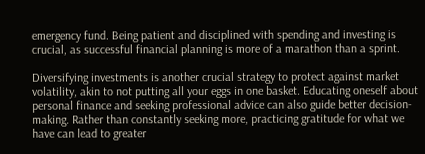emergency fund. Being patient and disciplined with spending and investing is crucial, as successful financial planning is more of a marathon than a sprint.

Diversifying investments is another crucial strategy to protect against market volatility, akin to not putting all your eggs in one basket. Educating oneself about personal finance and seeking professional advice can also guide better decision-making. Rather than constantly seeking more, practicing gratitude for what we have can lead to greater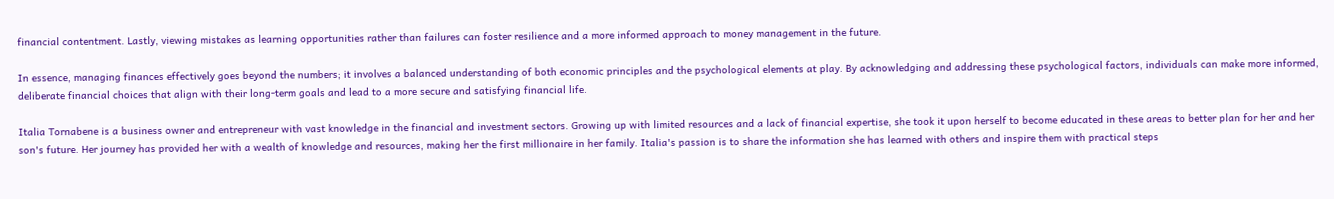financial contentment. Lastly, viewing mistakes as learning opportunities rather than failures can foster resilience and a more informed approach to money management in the future.

In essence, managing finances effectively goes beyond the numbers; it involves a balanced understanding of both economic principles and the psychological elements at play. By acknowledging and addressing these psychological factors, individuals can make more informed, deliberate financial choices that align with their long-term goals and lead to a more secure and satisfying financial life.

Italia Tornabene is a business owner and entrepreneur with vast knowledge in the financial and investment sectors. Growing up with limited resources and a lack of financial expertise, she took it upon herself to become educated in these areas to better plan for her and her son's future. Her journey has provided her with a wealth of knowledge and resources, making her the first millionaire in her family. Italia's passion is to share the information she has learned with others and inspire them with practical steps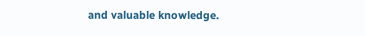and valuable knowledge.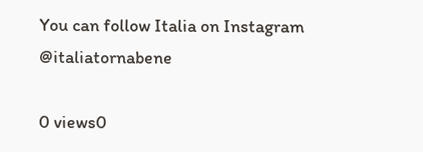You can follow Italia on Instagram @italiatornabene

0 views0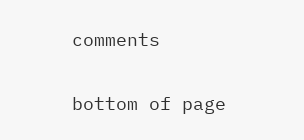comments


bottom of page